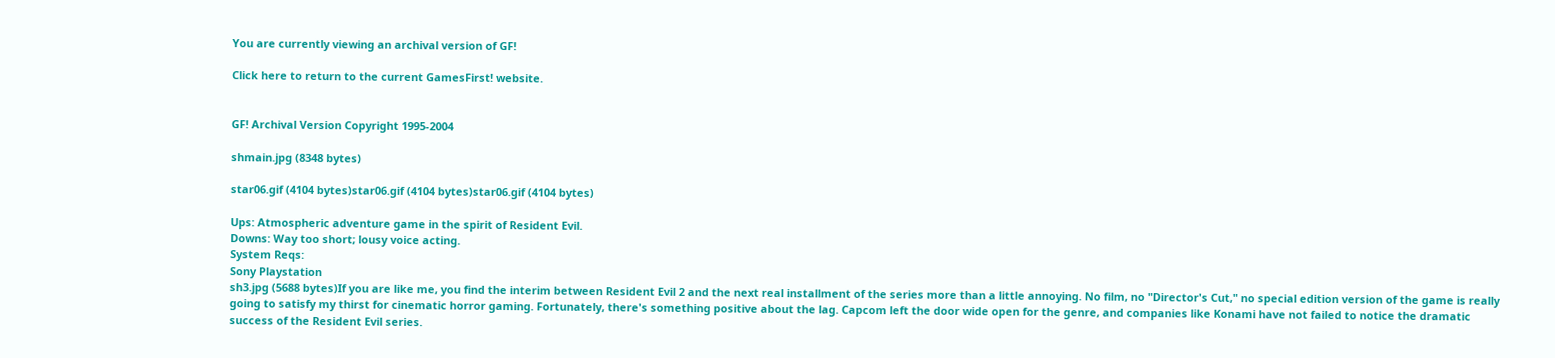You are currently viewing an archival version of GF!

Click here to return to the current GamesFirst! website.


GF! Archival Version Copyright 1995-2004

shmain.jpg (8348 bytes)

star06.gif (4104 bytes)star06.gif (4104 bytes)star06.gif (4104 bytes)

Ups: Atmospheric adventure game in the spirit of Resident Evil.
Downs: Way too short; lousy voice acting.
System Reqs:
Sony Playstation
sh3.jpg (5688 bytes)If you are like me, you find the interim between Resident Evil 2 and the next real installment of the series more than a little annoying. No film, no "Director's Cut," no special edition version of the game is really going to satisfy my thirst for cinematic horror gaming. Fortunately, there's something positive about the lag. Capcom left the door wide open for the genre, and companies like Konami have not failed to notice the dramatic success of the Resident Evil series.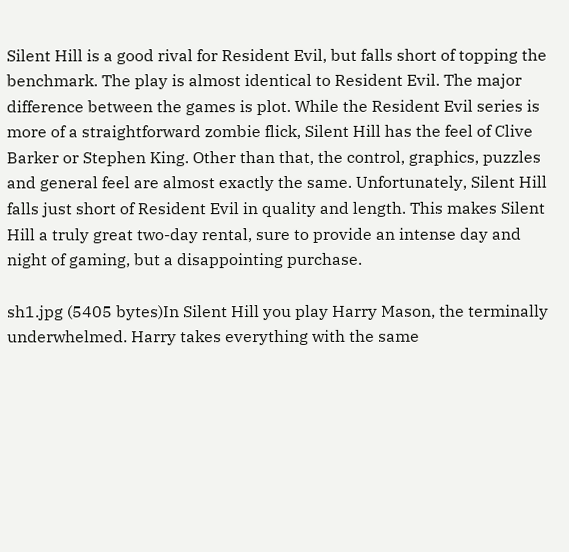Silent Hill is a good rival for Resident Evil, but falls short of topping the benchmark. The play is almost identical to Resident Evil. The major difference between the games is plot. While the Resident Evil series is more of a straightforward zombie flick, Silent Hill has the feel of Clive Barker or Stephen King. Other than that, the control, graphics, puzzles and general feel are almost exactly the same. Unfortunately, Silent Hill falls just short of Resident Evil in quality and length. This makes Silent Hill a truly great two-day rental, sure to provide an intense day and night of gaming, but a disappointing purchase.

sh1.jpg (5405 bytes)In Silent Hill you play Harry Mason, the terminally underwhelmed. Harry takes everything with the same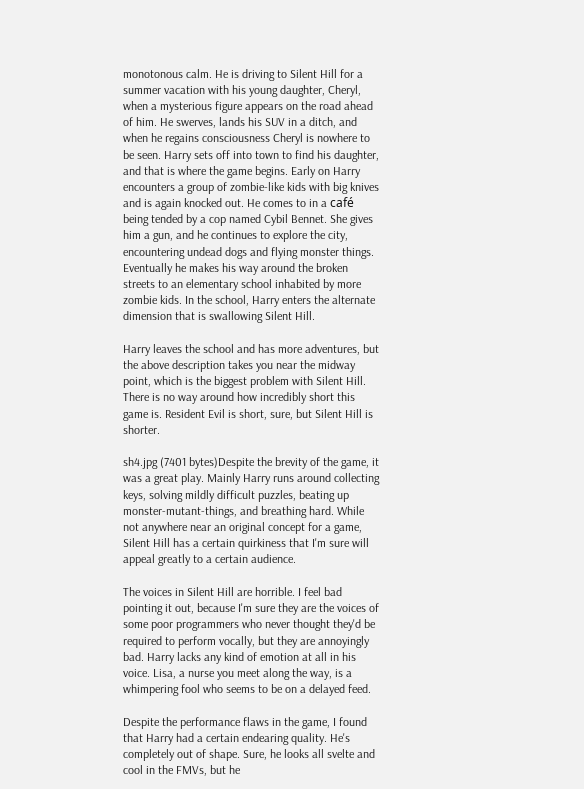monotonous calm. He is driving to Silent Hill for a summer vacation with his young daughter, Cheryl, when a mysterious figure appears on the road ahead of him. He swerves, lands his SUV in a ditch, and when he regains consciousness Cheryl is nowhere to be seen. Harry sets off into town to find his daughter, and that is where the game begins. Early on Harry encounters a group of zombie-like kids with big knives and is again knocked out. He comes to in a café being tended by a cop named Cybil Bennet. She gives him a gun, and he continues to explore the city, encountering undead dogs and flying monster things. Eventually he makes his way around the broken streets to an elementary school inhabited by more zombie kids. In the school, Harry enters the alternate dimension that is swallowing Silent Hill.

Harry leaves the school and has more adventures, but the above description takes you near the midway point, which is the biggest problem with Silent Hill. There is no way around how incredibly short this game is. Resident Evil is short, sure, but Silent Hill is shorter.

sh4.jpg (7401 bytes)Despite the brevity of the game, it was a great play. Mainly Harry runs around collecting keys, solving mildly difficult puzzles, beating up monster-mutant-things, and breathing hard. While not anywhere near an original concept for a game, Silent Hill has a certain quirkiness that I'm sure will appeal greatly to a certain audience.

The voices in Silent Hill are horrible. I feel bad pointing it out, because I'm sure they are the voices of some poor programmers who never thought they'd be required to perform vocally, but they are annoyingly bad. Harry lacks any kind of emotion at all in his voice. Lisa, a nurse you meet along the way, is a whimpering fool who seems to be on a delayed feed.

Despite the performance flaws in the game, I found that Harry had a certain endearing quality. He's completely out of shape. Sure, he looks all svelte and cool in the FMVs, but he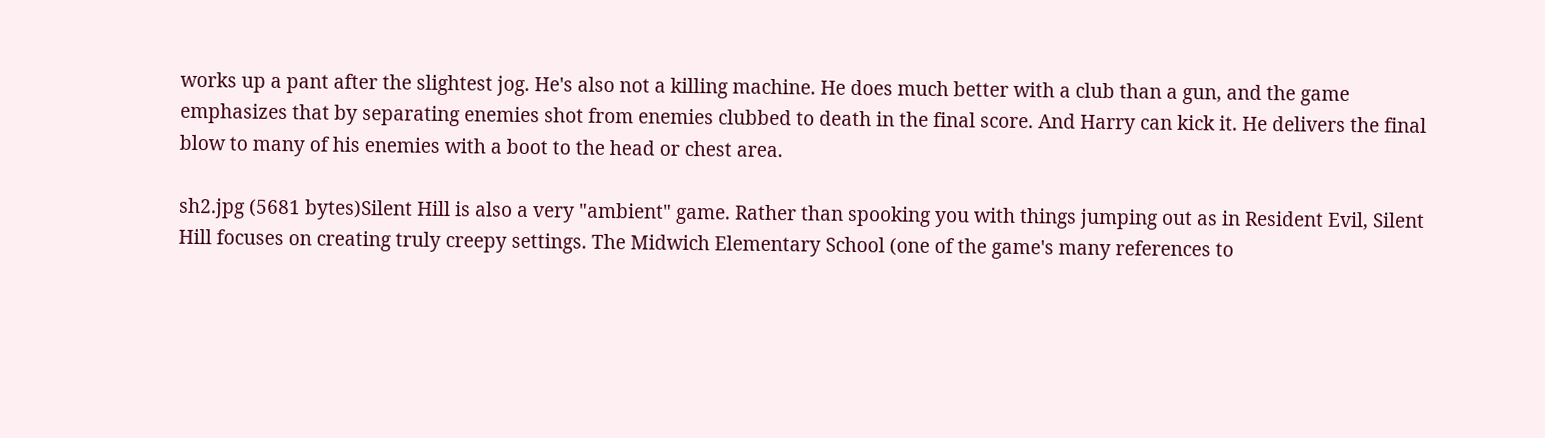works up a pant after the slightest jog. He's also not a killing machine. He does much better with a club than a gun, and the game emphasizes that by separating enemies shot from enemies clubbed to death in the final score. And Harry can kick it. He delivers the final blow to many of his enemies with a boot to the head or chest area.

sh2.jpg (5681 bytes)Silent Hill is also a very "ambient" game. Rather than spooking you with things jumping out as in Resident Evil, Silent Hill focuses on creating truly creepy settings. The Midwich Elementary School (one of the game's many references to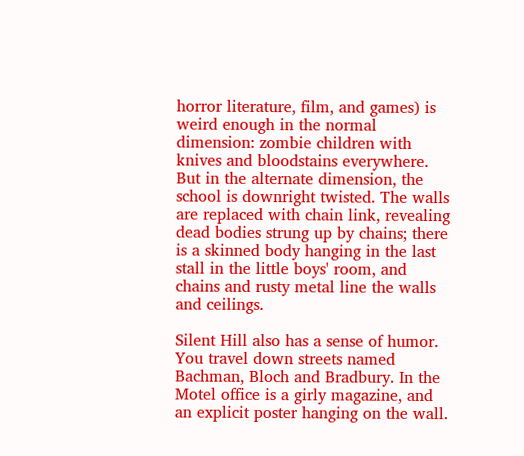horror literature, film, and games) is weird enough in the normal dimension: zombie children with knives and bloodstains everywhere. But in the alternate dimension, the school is downright twisted. The walls are replaced with chain link, revealing dead bodies strung up by chains; there is a skinned body hanging in the last stall in the little boys' room, and chains and rusty metal line the walls and ceilings.

Silent Hill also has a sense of humor. You travel down streets named Bachman, Bloch and Bradbury. In the Motel office is a girly magazine, and an explicit poster hanging on the wall.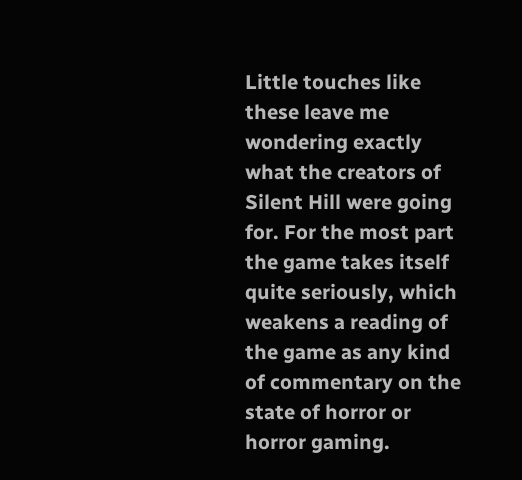Little touches like these leave me wondering exactly what the creators of Silent Hill were going for. For the most part the game takes itself quite seriously, which weakens a reading of the game as any kind of commentary on the state of horror or horror gaming.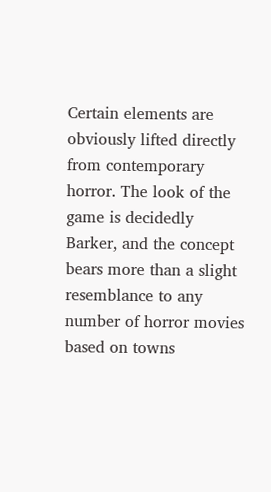Certain elements are obviously lifted directly from contemporary horror. The look of the game is decidedly Barker, and the concept bears more than a slight resemblance to any number of horror movies based on towns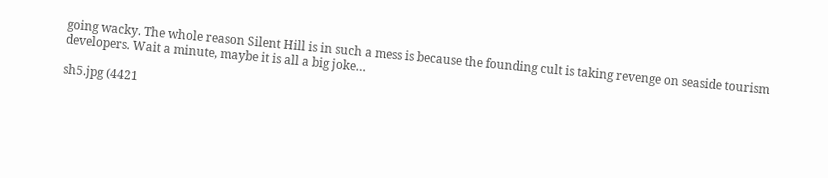going wacky. The whole reason Silent Hill is in such a mess is because the founding cult is taking revenge on seaside tourism developers. Wait a minute, maybe it is all a big joke…

sh5.jpg (4421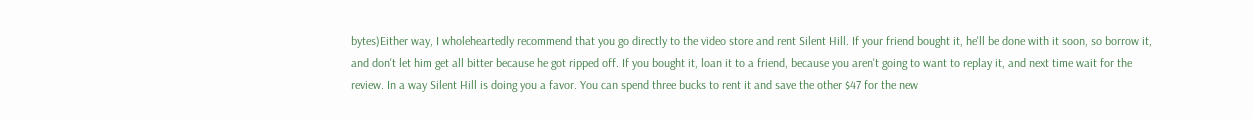bytes)Either way, I wholeheartedly recommend that you go directly to the video store and rent Silent Hill. If your friend bought it, he'll be done with it soon, so borrow it, and don't let him get all bitter because he got ripped off. If you bought it, loan it to a friend, because you aren't going to want to replay it, and next time wait for the review. In a way Silent Hill is doing you a favor. You can spend three bucks to rent it and save the other $47 for the new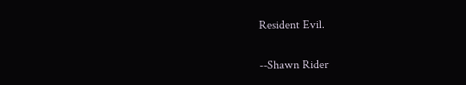Resident Evil.

--Shawn Rider